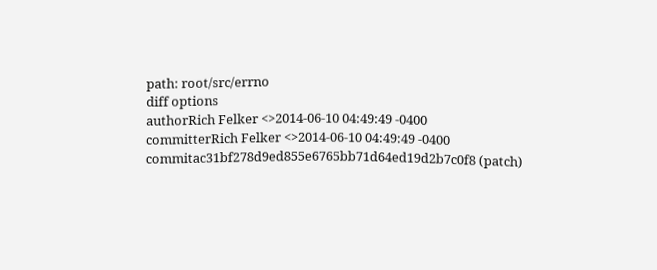path: root/src/errno
diff options
authorRich Felker <>2014-06-10 04:49:49 -0400
committerRich Felker <>2014-06-10 04:49:49 -0400
commitac31bf278d9ed855e6765bb71d64ed19d2b7c0f8 (patch)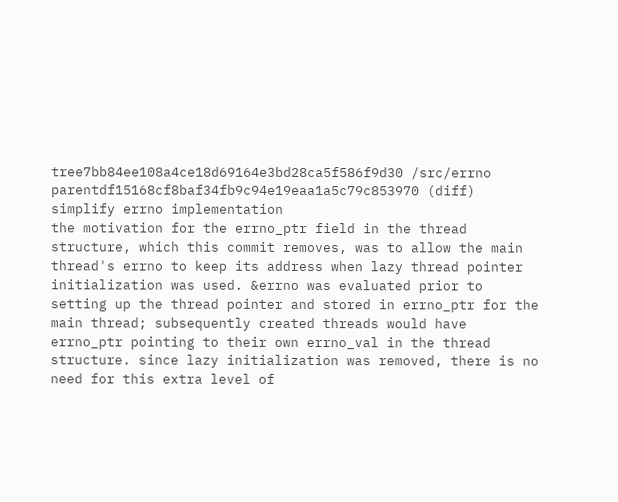tree7bb84ee108a4ce18d69164e3bd28ca5f586f9d30 /src/errno
parentdf15168cf8baf34fb9c94e19eaa1a5c79c853970 (diff)
simplify errno implementation
the motivation for the errno_ptr field in the thread structure, which this commit removes, was to allow the main thread's errno to keep its address when lazy thread pointer initialization was used. &errno was evaluated prior to setting up the thread pointer and stored in errno_ptr for the main thread; subsequently created threads would have errno_ptr pointing to their own errno_val in the thread structure. since lazy initialization was removed, there is no need for this extra level of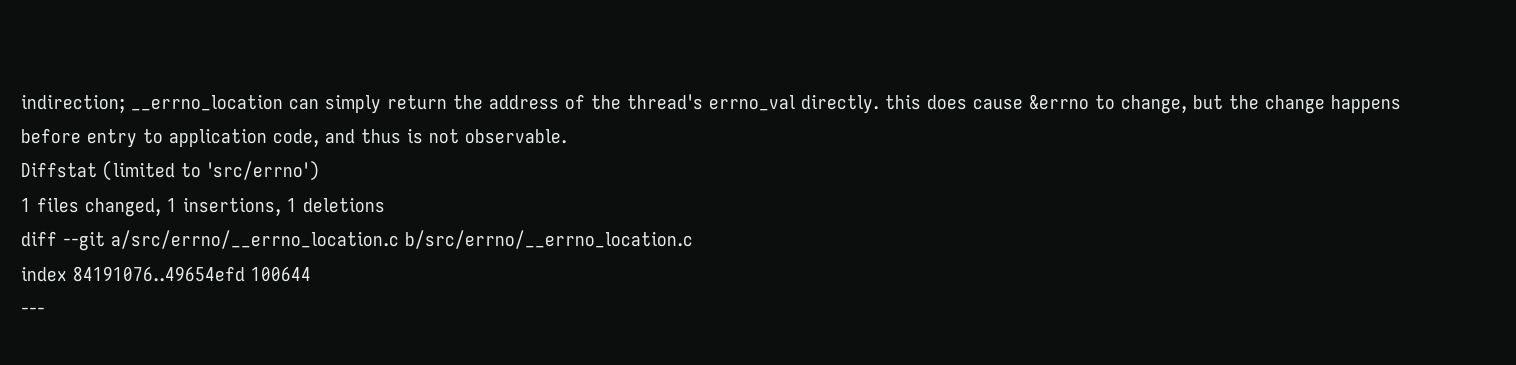indirection; __errno_location can simply return the address of the thread's errno_val directly. this does cause &errno to change, but the change happens before entry to application code, and thus is not observable.
Diffstat (limited to 'src/errno')
1 files changed, 1 insertions, 1 deletions
diff --git a/src/errno/__errno_location.c b/src/errno/__errno_location.c
index 84191076..49654efd 100644
---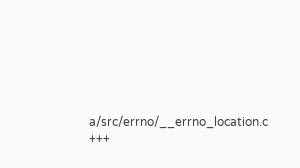a/src/errno/__errno_location.c
+++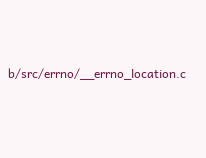b/src/errno/__errno_location.c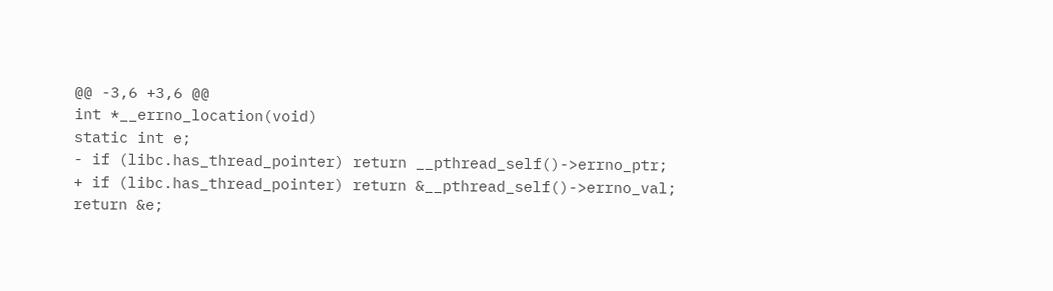@@ -3,6 +3,6 @@
int *__errno_location(void)
static int e;
- if (libc.has_thread_pointer) return __pthread_self()->errno_ptr;
+ if (libc.has_thread_pointer) return &__pthread_self()->errno_val;
return &e;